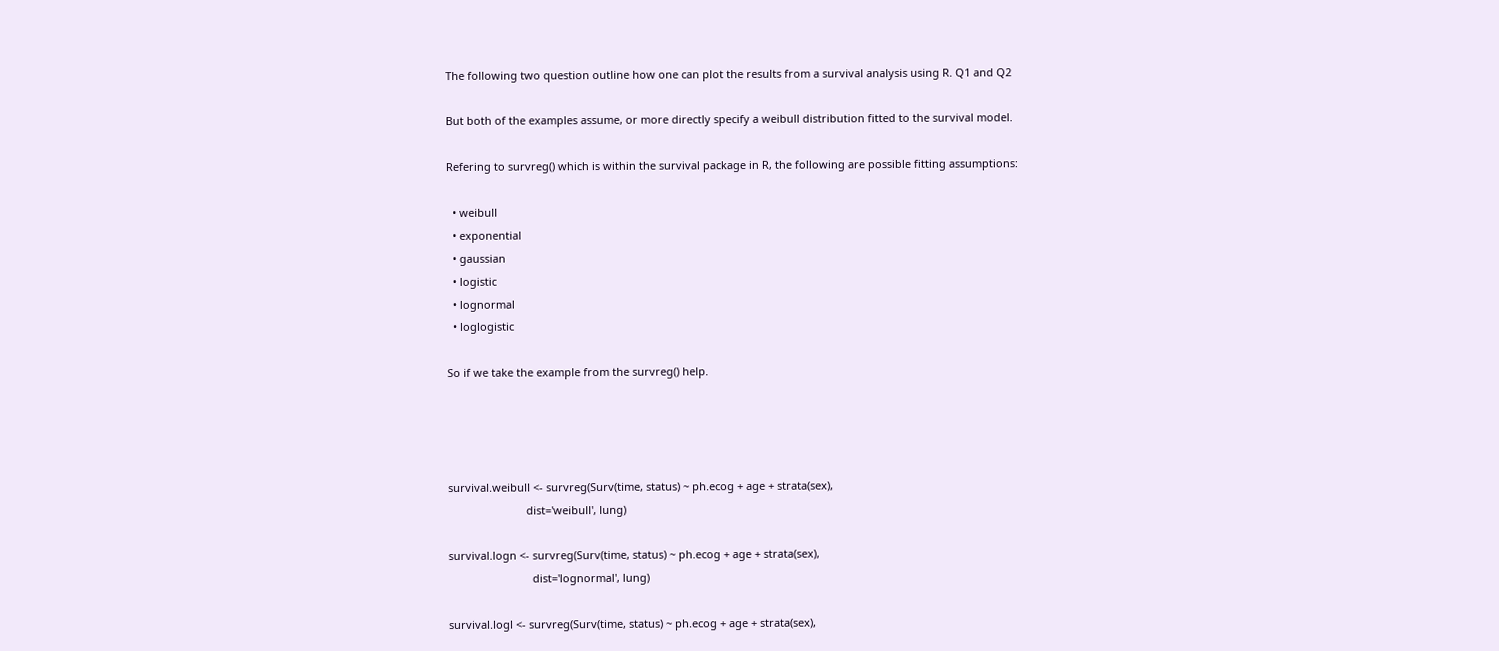The following two question outline how one can plot the results from a survival analysis using R. Q1 and Q2

But both of the examples assume, or more directly specify a weibull distribution fitted to the survival model.

Refering to survreg() which is within the survival package in R, the following are possible fitting assumptions:

  • weibull
  • exponential
  • gaussian
  • logistic
  • lognormal
  • loglogistic

So if we take the example from the survreg() help.




survival.weibull <- survreg(Surv(time, status) ~ ph.ecog + age + strata(sex),
                          dist='weibull', lung)

survival.logn <- survreg(Surv(time, status) ~ ph.ecog + age + strata(sex),
                            dist='lognormal', lung)

survival.logl <- survreg(Surv(time, status) ~ ph.ecog + age + strata(sex),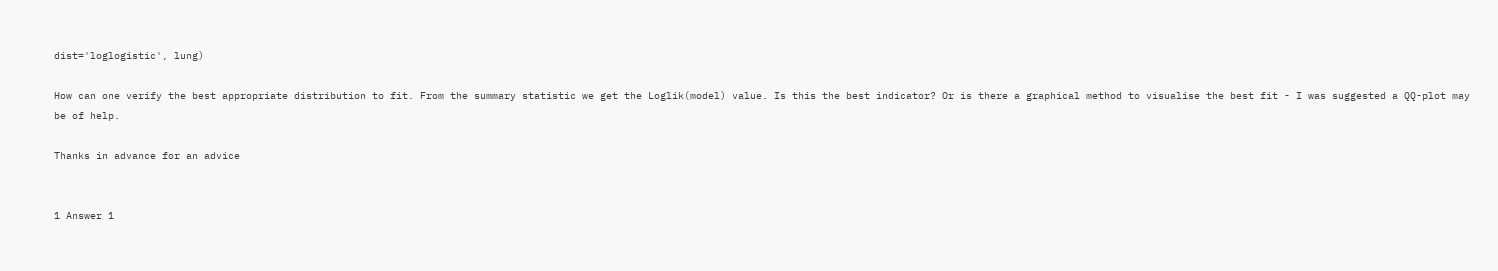dist='loglogistic', lung)

How can one verify the best appropriate distribution to fit. From the summary statistic we get the Loglik(model) value. Is this the best indicator? Or is there a graphical method to visualise the best fit - I was suggested a QQ-plot may be of help.

Thanks in advance for an advice


1 Answer 1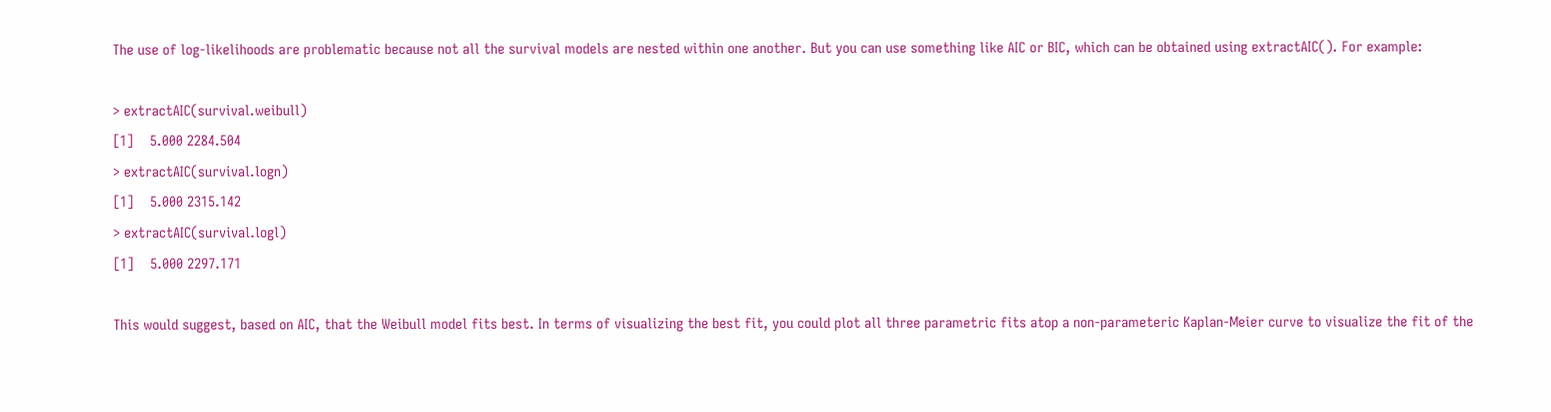The use of log-likelihoods are problematic because not all the survival models are nested within one another. But you can use something like AIC or BIC, which can be obtained using extractAIC(). For example:

> extractAIC(survival.weibull)
[1]    5.000 2284.504
> extractAIC(survival.logn)
[1]    5.000 2315.142
> extractAIC(survival.logl)
[1]    5.000 2297.171

This would suggest, based on AIC, that the Weibull model fits best. In terms of visualizing the best fit, you could plot all three parametric fits atop a non-parameteric Kaplan-Meier curve to visualize the fit of the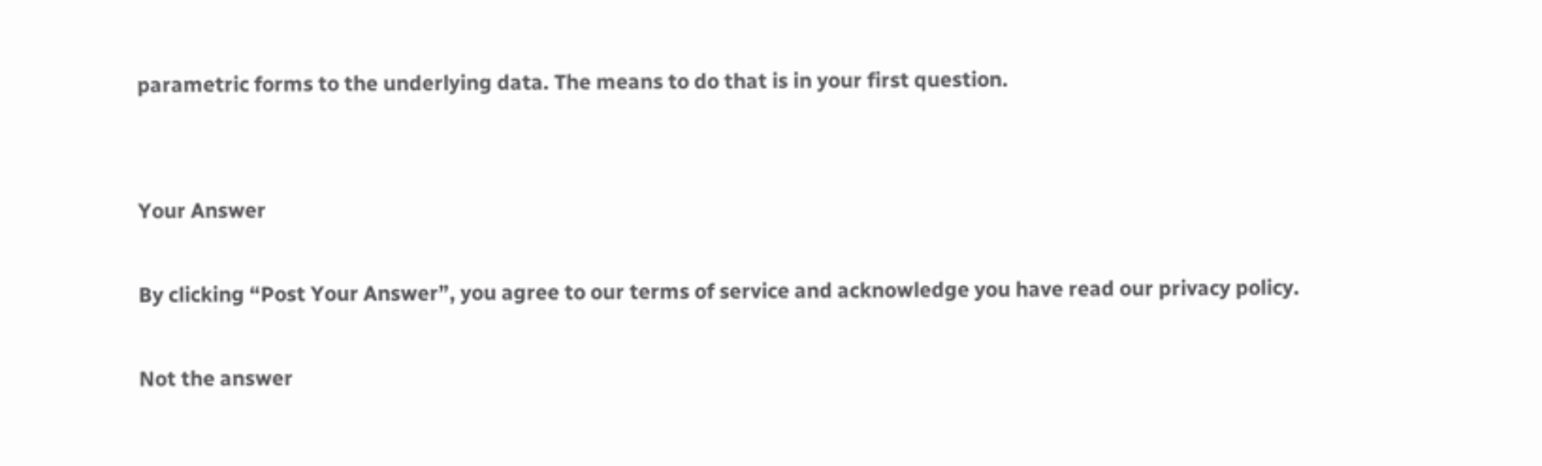parametric forms to the underlying data. The means to do that is in your first question.


Your Answer

By clicking “Post Your Answer”, you agree to our terms of service and acknowledge you have read our privacy policy.

Not the answer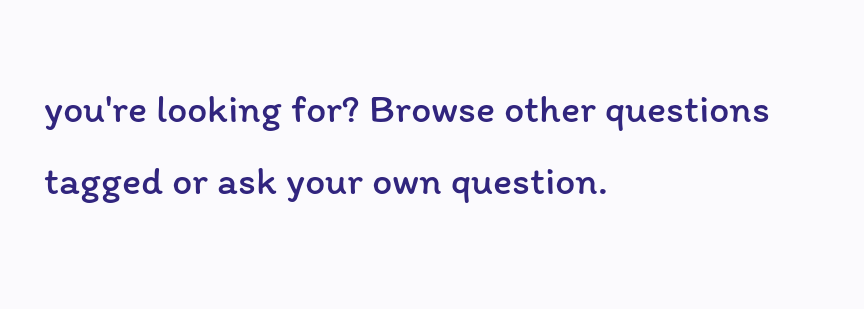you're looking for? Browse other questions tagged or ask your own question.